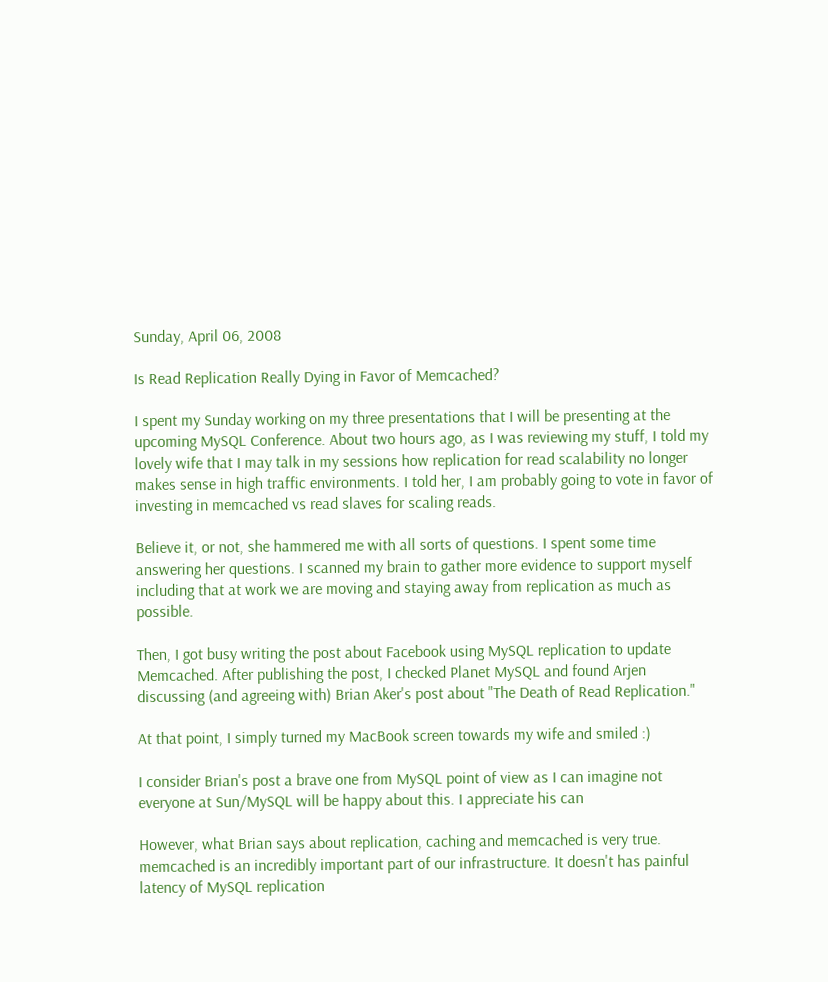Sunday, April 06, 2008

Is Read Replication Really Dying in Favor of Memcached?

I spent my Sunday working on my three presentations that I will be presenting at the upcoming MySQL Conference. About two hours ago, as I was reviewing my stuff, I told my lovely wife that I may talk in my sessions how replication for read scalability no longer makes sense in high traffic environments. I told her, I am probably going to vote in favor of investing in memcached vs read slaves for scaling reads.

Believe it, or not, she hammered me with all sorts of questions. I spent some time answering her questions. I scanned my brain to gather more evidence to support myself including that at work we are moving and staying away from replication as much as possible.

Then, I got busy writing the post about Facebook using MySQL replication to update Memcached. After publishing the post, I checked Planet MySQL and found Arjen discussing (and agreeing with) Brian Aker's post about "The Death of Read Replication."

At that point, I simply turned my MacBook screen towards my wife and smiled :)

I consider Brian's post a brave one from MySQL point of view as I can imagine not everyone at Sun/MySQL will be happy about this. I appreciate his can

However, what Brian says about replication, caching and memcached is very true. memcached is an incredibly important part of our infrastructure. It doesn't has painful latency of MySQL replication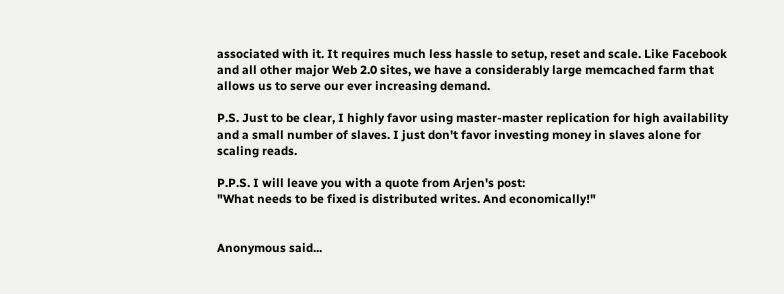associated with it. It requires much less hassle to setup, reset and scale. Like Facebook and all other major Web 2.0 sites, we have a considerably large memcached farm that allows us to serve our ever increasing demand.

P.S. Just to be clear, I highly favor using master-master replication for high availability and a small number of slaves. I just don't favor investing money in slaves alone for scaling reads.

P.P.S. I will leave you with a quote from Arjen's post:
"What needs to be fixed is distributed writes. And economically!"


Anonymous said...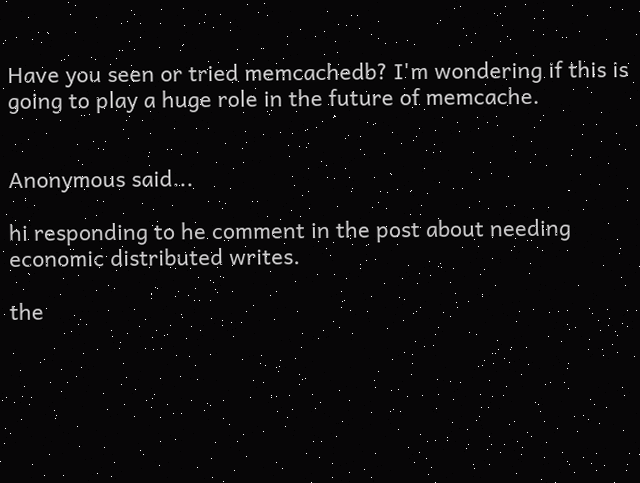Have you seen or tried memcachedb? I'm wondering if this is going to play a huge role in the future of memcache.


Anonymous said...

hi responding to he comment in the post about needing economic distributed writes.

the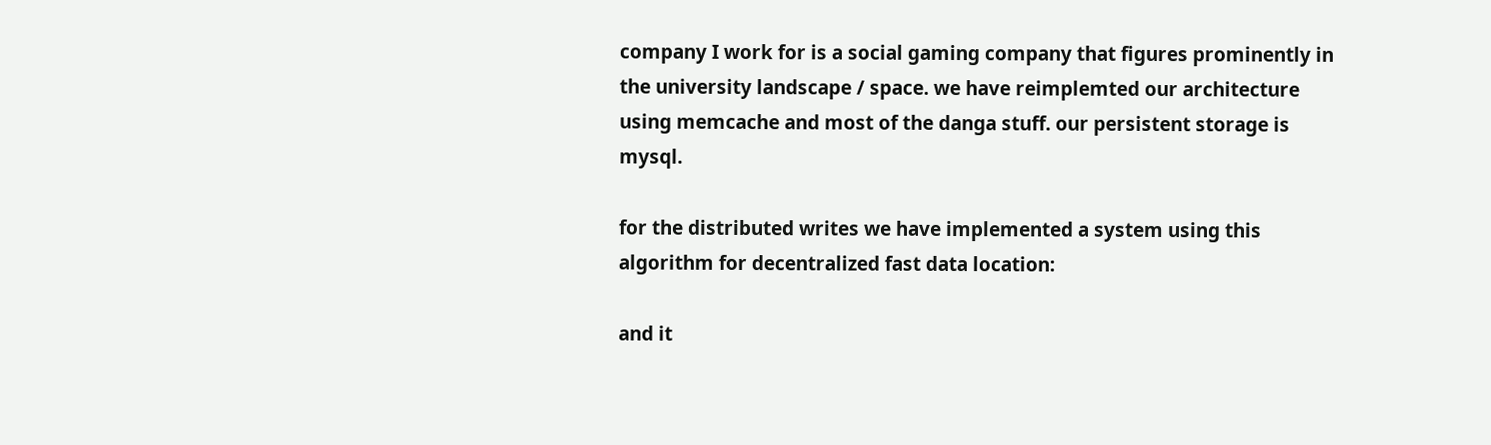company I work for is a social gaming company that figures prominently in the university landscape / space. we have reimplemted our architecture using memcache and most of the danga stuff. our persistent storage is mysql.

for the distributed writes we have implemented a system using this algorithm for decentralized fast data location:

and it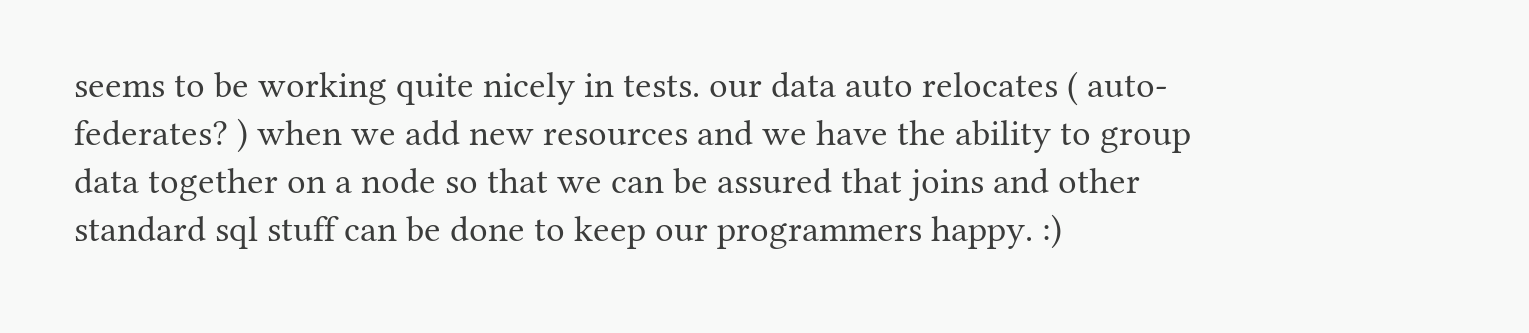seems to be working quite nicely in tests. our data auto relocates ( auto-federates? ) when we add new resources and we have the ability to group data together on a node so that we can be assured that joins and other standard sql stuff can be done to keep our programmers happy. :)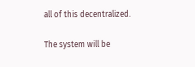all of this decentralized.

The system will be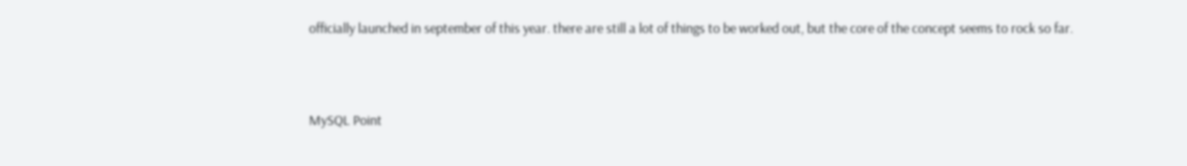officially launched in september of this year. there are still a lot of things to be worked out, but the core of the concept seems to rock so far.



MySQL Point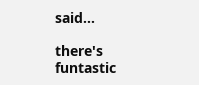said...

there's funtastic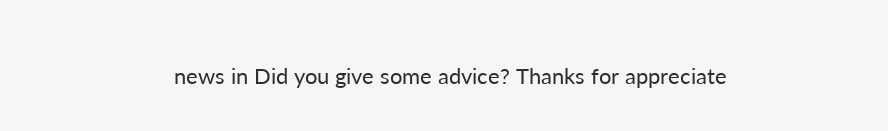news in Did you give some advice? Thanks for appreciate